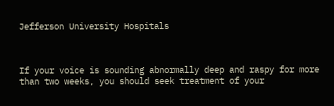Jefferson University Hospitals



If your voice is sounding abnormally deep and raspy for more than two weeks, you should seek treatment of your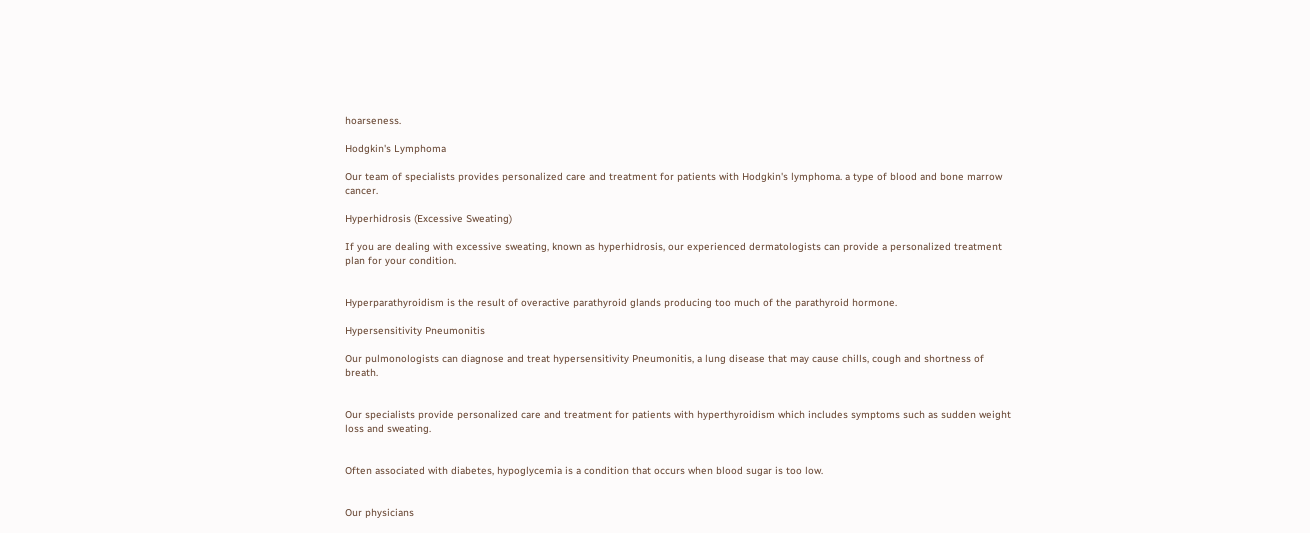hoarseness.

Hodgkin's Lymphoma

Our team of specialists provides personalized care and treatment for patients with Hodgkin's lymphoma. a type of blood and bone marrow cancer.

Hyperhidrosis (Excessive Sweating)

If you are dealing with excessive sweating, known as hyperhidrosis, our experienced dermatologists can provide a personalized treatment plan for your condition.


Hyperparathyroidism is the result of overactive parathyroid glands producing too much of the parathyroid hormone.

Hypersensitivity Pneumonitis

Our pulmonologists can diagnose and treat hypersensitivity Pneumonitis, a lung disease that may cause chills, cough and shortness of breath.


Our specialists provide personalized care and treatment for patients with hyperthyroidism which includes symptoms such as sudden weight loss and sweating.


Often associated with diabetes, hypoglycemia is a condition that occurs when blood sugar is too low.


Our physicians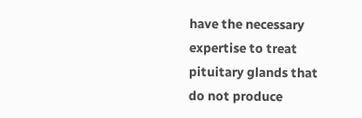have the necessary expertise to treat pituitary glands that do not produce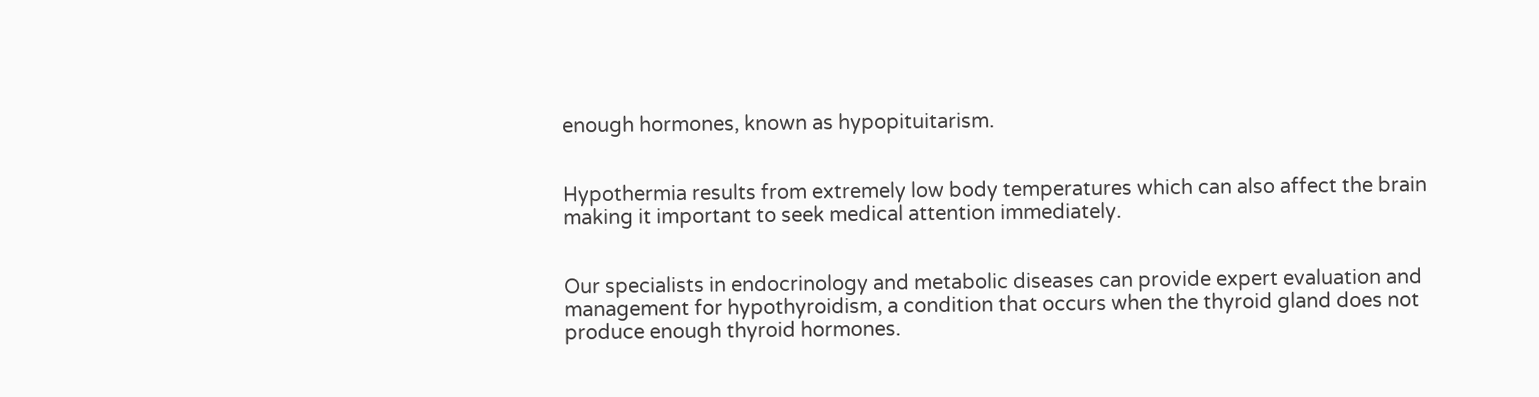enough hormones, known as hypopituitarism.


Hypothermia results from extremely low body temperatures which can also affect the brain making it important to seek medical attention immediately.


Our specialists in endocrinology and metabolic diseases can provide expert evaluation and management for hypothyroidism, a condition that occurs when the thyroid gland does not produce enough thyroid hormones.